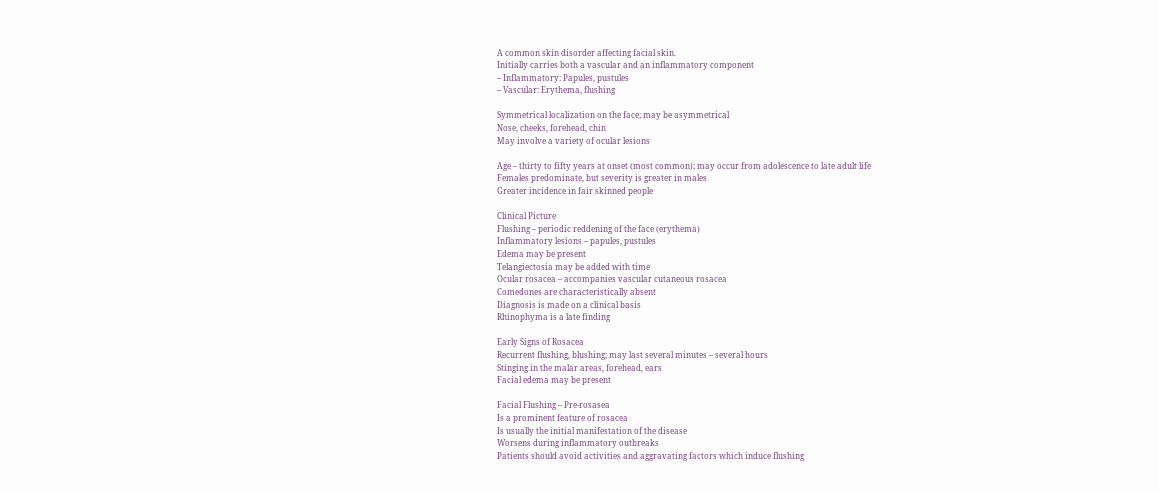A common skin disorder affecting facial skin.
Initially carries both a vascular and an inflammatory component
– Inflammatory: Papules, pustules
– Vascular: Erythema, flushing

Symmetrical localization on the face; may be asymmetrical
Nose, cheeks, forehead, chin
May involve a variety of ocular lesions

Age – thirty to fifty years at onset (most common); may occur from adolescence to late adult life
Females predominate, but severity is greater in males
Greater incidence in fair skinned people

Clinical Picture
Flushing – periodic reddening of the face (erythema)
Inflammatory lesions – papules, pustules
Edema may be present
Telangiectosia may be added with time
Ocular rosacea – accompanies vascular cutaneous rosacea
Comedones are characteristically absent
Diagnosis is made on a clinical basis
Rhinophyma is a late finding

Early Signs of Rosacea
Recurrent flushing, blushing; may last several minutes – several hours
Stinging in the malar areas, forehead, ears
Facial edema may be present

Facial Flushing – Pre-rosasea
Is a prominent feature of rosacea
Is usually the initial manifestation of the disease
Worsens during inflammatory outbreaks
Patients should avoid activities and aggravating factors which induce flushing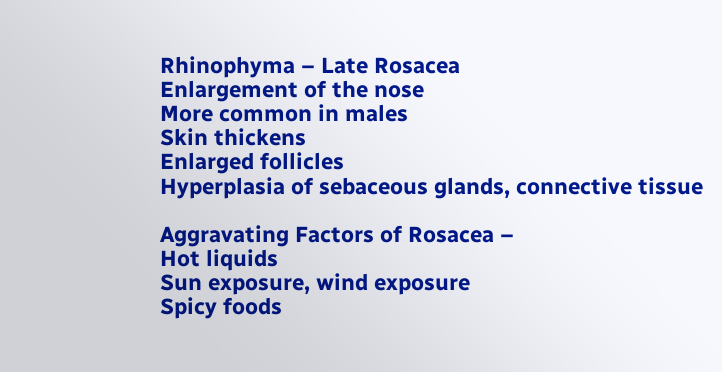Rhinophyma – Late Rosacea
Enlargement of the nose
More common in males
Skin thickens
Enlarged follicles
Hyperplasia of sebaceous glands, connective tissue

Aggravating Factors of Rosacea –
Hot liquids
Sun exposure, wind exposure
Spicy foods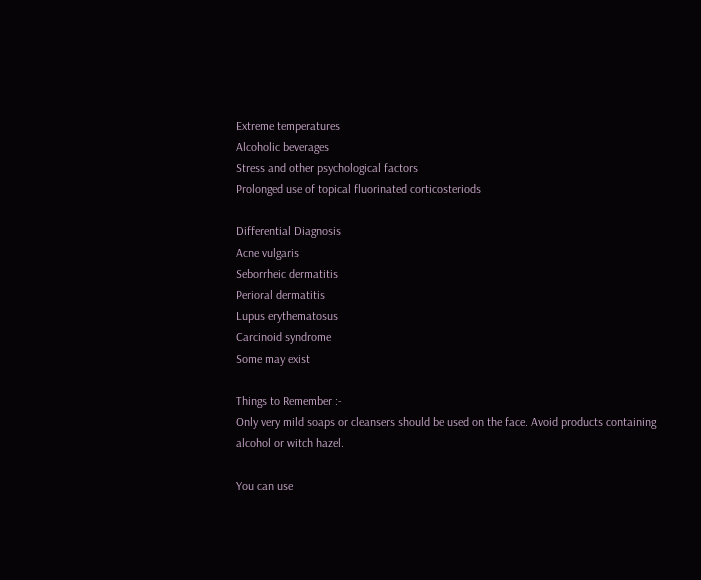Extreme temperatures
Alcoholic beverages
Stress and other psychological factors
Prolonged use of topical fluorinated corticosteriods

Differential Diagnosis
Acne vulgaris
Seborrheic dermatitis
Perioral dermatitis
Lupus erythematosus
Carcinoid syndrome
Some may exist

Things to Remember :-
Only very mild soaps or cleansers should be used on the face. Avoid products containing alcohol or witch hazel.

You can use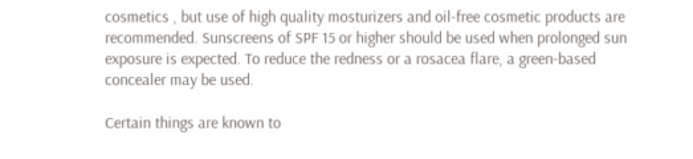cosmetics , but use of high quality mosturizers and oil-free cosmetic products are recommended. Sunscreens of SPF 15 or higher should be used when prolonged sun exposure is expected. To reduce the redness or a rosacea flare, a green-based concealer may be used.

Certain things are known to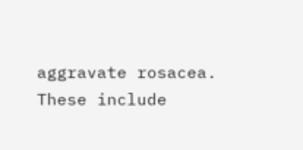aggravate rosacea. These include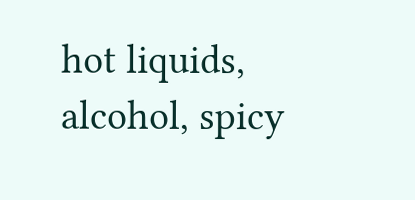hot liquids, alcohol, spicy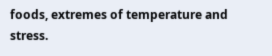foods, extremes of temperature and stress.